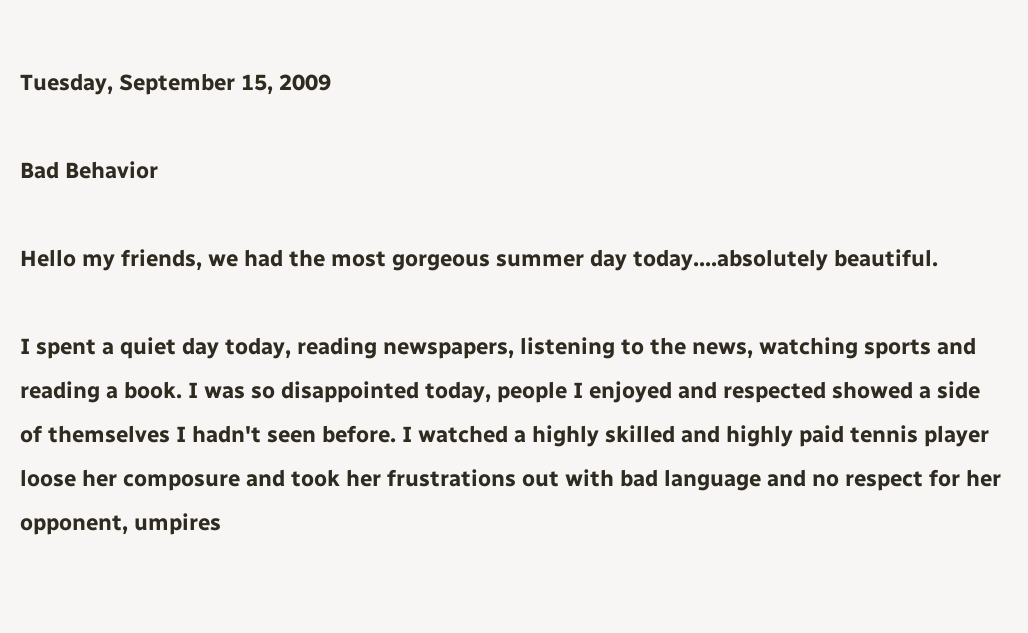Tuesday, September 15, 2009

Bad Behavior

Hello my friends, we had the most gorgeous summer day today....absolutely beautiful.

I spent a quiet day today, reading newspapers, listening to the news, watching sports and reading a book. I was so disappointed today, people I enjoyed and respected showed a side of themselves I hadn't seen before. I watched a highly skilled and highly paid tennis player loose her composure and took her frustrations out with bad language and no respect for her opponent, umpires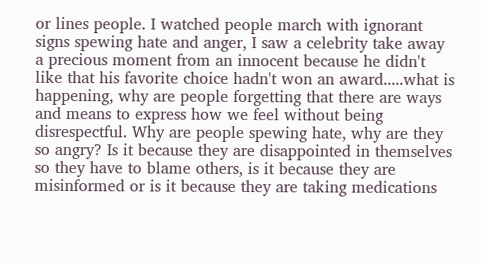or lines people. I watched people march with ignorant signs spewing hate and anger, I saw a celebrity take away a precious moment from an innocent because he didn't like that his favorite choice hadn't won an award.....what is happening, why are people forgetting that there are ways and means to express how we feel without being disrespectful. Why are people spewing hate, why are they so angry? Is it because they are disappointed in themselves so they have to blame others, is it because they are misinformed or is it because they are taking medications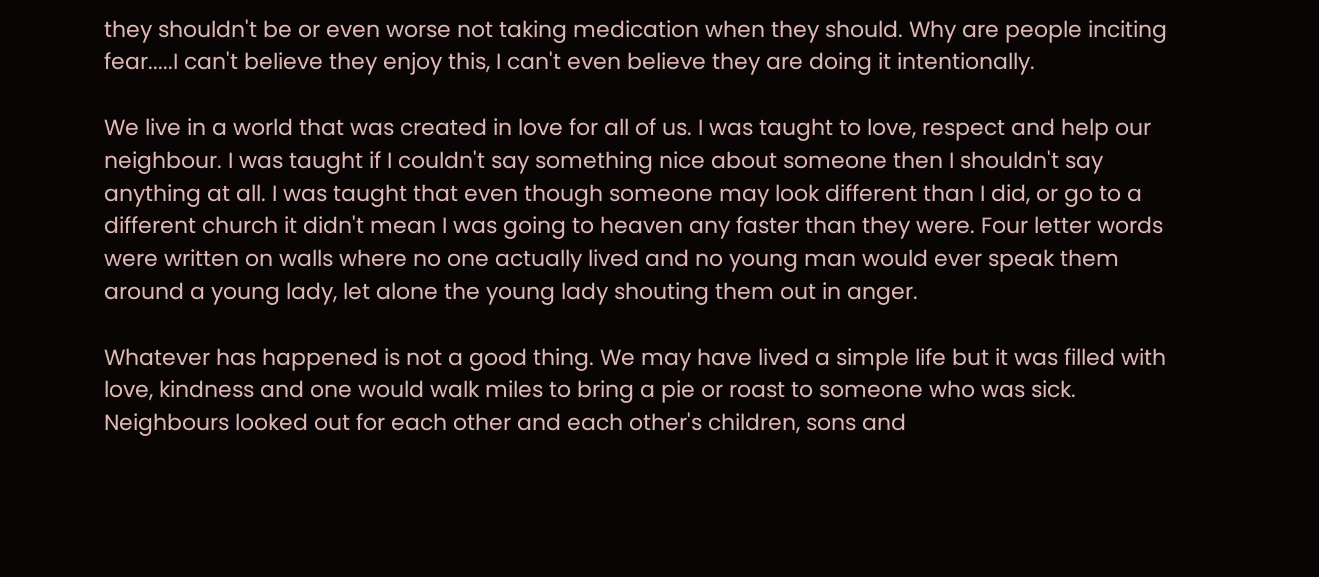they shouldn't be or even worse not taking medication when they should. Why are people inciting fear.....I can't believe they enjoy this, I can't even believe they are doing it intentionally.

We live in a world that was created in love for all of us. I was taught to love, respect and help our neighbour. I was taught if I couldn't say something nice about someone then I shouldn't say anything at all. I was taught that even though someone may look different than I did, or go to a different church it didn't mean I was going to heaven any faster than they were. Four letter words were written on walls where no one actually lived and no young man would ever speak them around a young lady, let alone the young lady shouting them out in anger.

Whatever has happened is not a good thing. We may have lived a simple life but it was filled with love, kindness and one would walk miles to bring a pie or roast to someone who was sick. Neighbours looked out for each other and each other's children, sons and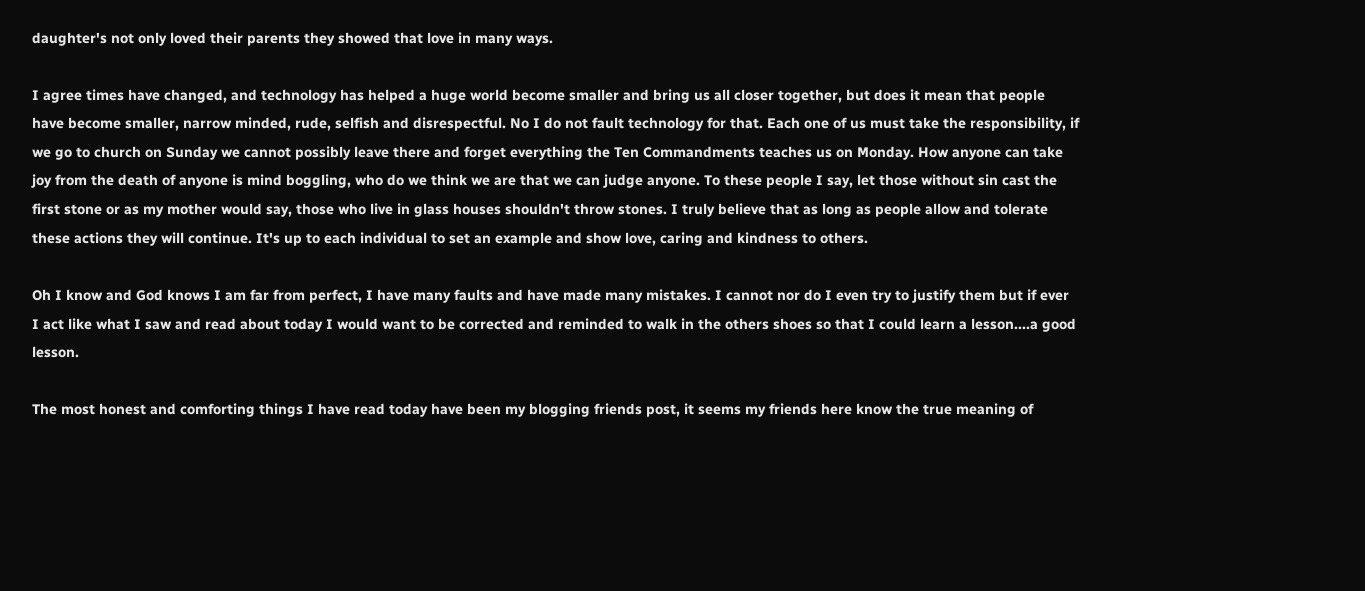daughter's not only loved their parents they showed that love in many ways.

I agree times have changed, and technology has helped a huge world become smaller and bring us all closer together, but does it mean that people have become smaller, narrow minded, rude, selfish and disrespectful. No I do not fault technology for that. Each one of us must take the responsibility, if we go to church on Sunday we cannot possibly leave there and forget everything the Ten Commandments teaches us on Monday. How anyone can take joy from the death of anyone is mind boggling, who do we think we are that we can judge anyone. To these people I say, let those without sin cast the first stone or as my mother would say, those who live in glass houses shouldn't throw stones. I truly believe that as long as people allow and tolerate these actions they will continue. It's up to each individual to set an example and show love, caring and kindness to others.

Oh I know and God knows I am far from perfect, I have many faults and have made many mistakes. I cannot nor do I even try to justify them but if ever I act like what I saw and read about today I would want to be corrected and reminded to walk in the others shoes so that I could learn a lesson....a good lesson.

The most honest and comforting things I have read today have been my blogging friends post, it seems my friends here know the true meaning of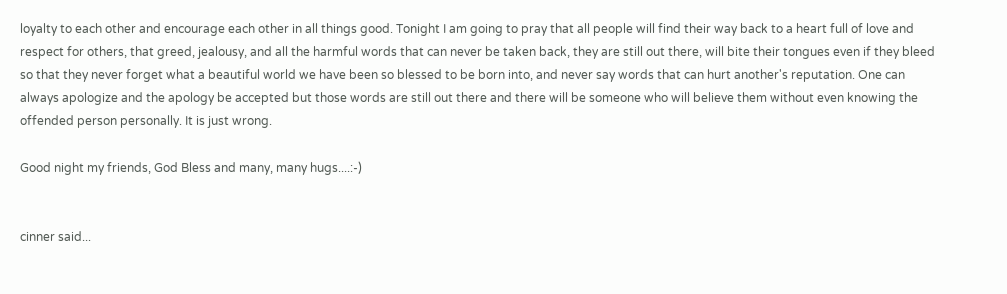loyalty to each other and encourage each other in all things good. Tonight I am going to pray that all people will find their way back to a heart full of love and respect for others, that greed, jealousy, and all the harmful words that can never be taken back, they are still out there, will bite their tongues even if they bleed so that they never forget what a beautiful world we have been so blessed to be born into, and never say words that can hurt another's reputation. One can always apologize and the apology be accepted but those words are still out there and there will be someone who will believe them without even knowing the offended person personally. It is just wrong.

Good night my friends, God Bless and many, many hugs....:-)


cinner said...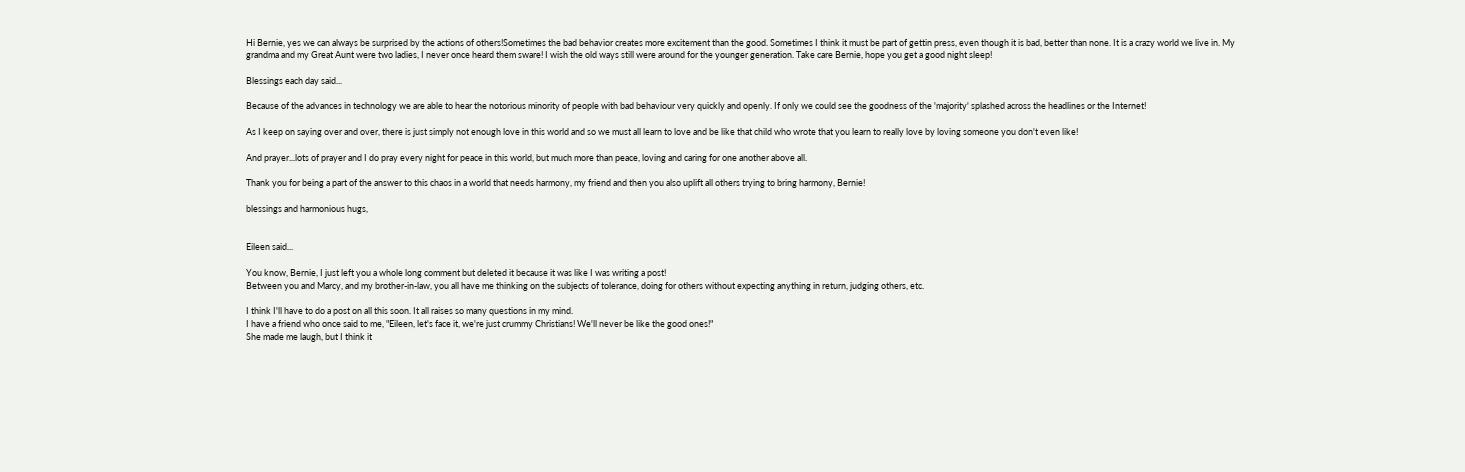Hi Bernie, yes we can always be surprised by the actions of others!Sometimes the bad behavior creates more excitement than the good. Sometimes I think it must be part of gettin press, even though it is bad, better than none. It is a crazy world we live in. My grandma and my Great Aunt were two ladies, I never once heard them sware! I wish the old ways still were around for the younger generation. Take care Bernie, hope you get a good night sleep!

Blessings each day said...

Because of the advances in technology we are able to hear the notorious minority of people with bad behaviour very quickly and openly. If only we could see the goodness of the 'majority' splashed across the headlines or the Internet!

As I keep on saying over and over, there is just simply not enough love in this world and so we must all learn to love and be like that child who wrote that you learn to really love by loving someone you don't even like!

And prayer...lots of prayer and I do pray every night for peace in this world, but much more than peace, loving and caring for one another above all.

Thank you for being a part of the answer to this chaos in a world that needs harmony, my friend and then you also uplift all others trying to bring harmony, Bernie!

blessings and harmonious hugs,


Eileen said...

You know, Bernie, I just left you a whole long comment but deleted it because it was like I was writing a post!
Between you and Marcy, and my brother-in-law, you all have me thinking on the subjects of tolerance, doing for others without expecting anything in return, judging others, etc.

I think I'll have to do a post on all this soon. It all raises so many questions in my mind.
I have a friend who once said to me, "Eileen, let's face it, we're just crummy Christians! We'll never be like the good ones!"
She made me laugh, but I think it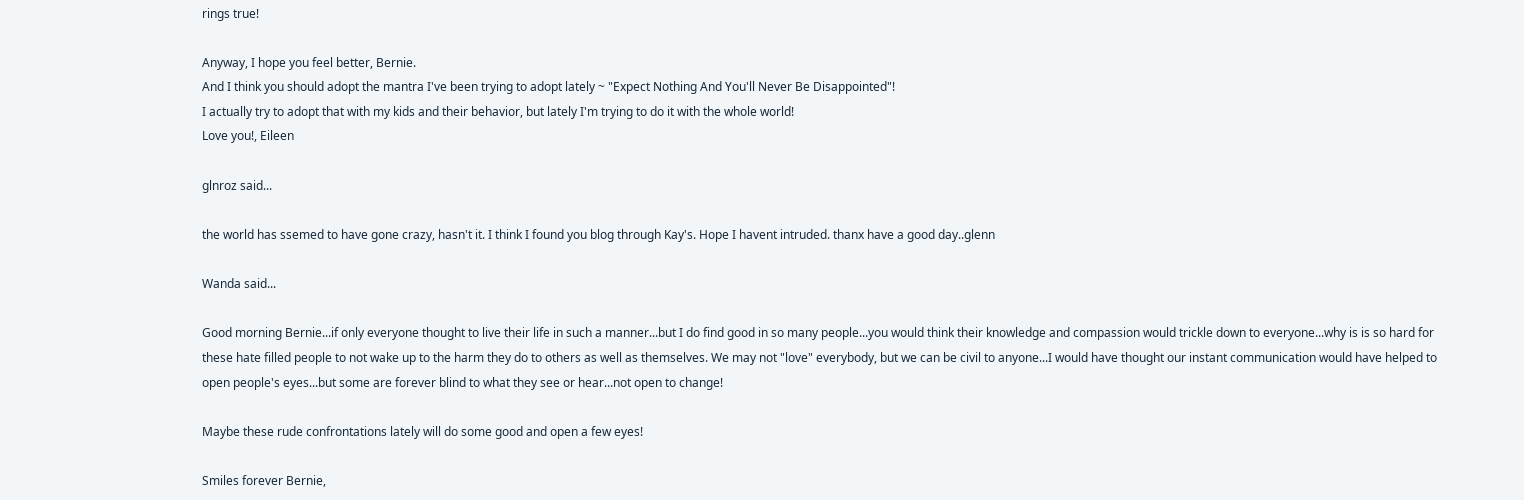rings true!

Anyway, I hope you feel better, Bernie.
And I think you should adopt the mantra I've been trying to adopt lately ~ "Expect Nothing And You'll Never Be Disappointed"!
I actually try to adopt that with my kids and their behavior, but lately I'm trying to do it with the whole world!
Love you!, Eileen

glnroz said...

the world has ssemed to have gone crazy, hasn't it. I think I found you blog through Kay's. Hope I havent intruded. thanx have a good day..glenn

Wanda said...

Good morning Bernie...if only everyone thought to live their life in such a manner...but I do find good in so many people...you would think their knowledge and compassion would trickle down to everyone...why is is so hard for these hate filled people to not wake up to the harm they do to others as well as themselves. We may not "love" everybody, but we can be civil to anyone...I would have thought our instant communication would have helped to open people's eyes...but some are forever blind to what they see or hear...not open to change!

Maybe these rude confrontations lately will do some good and open a few eyes!

Smiles forever Bernie,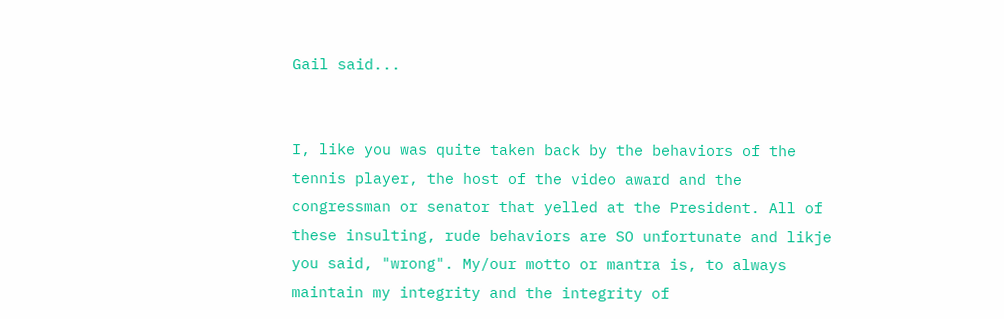Gail said...


I, like you was quite taken back by the behaviors of the tennis player, the host of the video award and the congressman or senator that yelled at the President. All of these insulting, rude behaviors are SO unfortunate and likje you said, "wrong". My/our motto or mantra is, to always maintain my integrity and the integrity of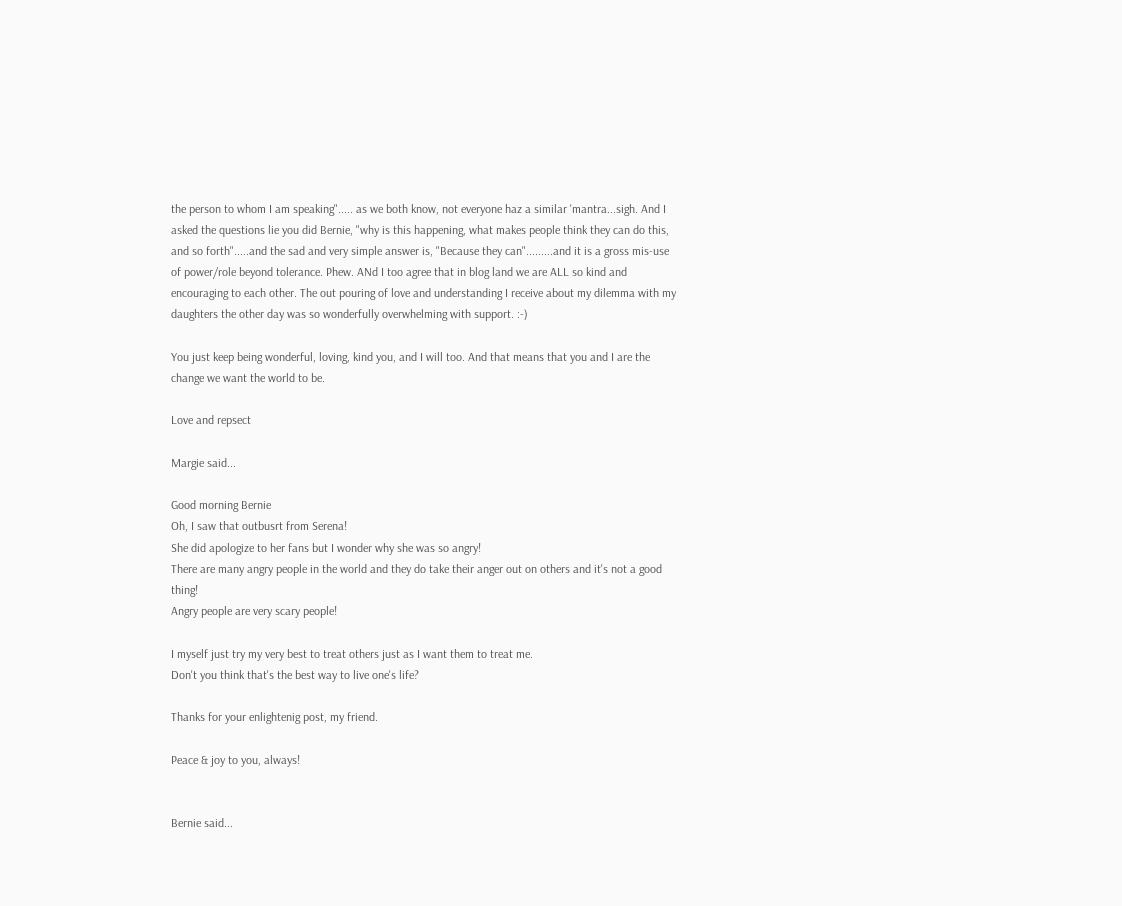the person to whom I am speaking"..... as we both know, not everyone haz a similar 'mantra...sigh. And I asked the questions lie you did Bernie, "why is this happening, what makes people think they can do this, and so forth".....and the sad and very simple answer is, "Because they can".........and it is a gross mis-use of power/role beyond tolerance. Phew. ANd I too agree that in blog land we are ALL so kind and encouraging to each other. The out pouring of love and understanding I receive about my dilemma with my daughters the other day was so wonderfully overwhelming with support. :-)

You just keep being wonderful, loving, kind you, and I will too. And that means that you and I are the change we want the world to be.

Love and repsect

Margie said...

Good morning Bernie
Oh, I saw that outbusrt from Serena!
She did apologize to her fans but I wonder why she was so angry!
There are many angry people in the world and they do take their anger out on others and it's not a good thing!
Angry people are very scary people!

I myself just try my very best to treat others just as I want them to treat me.
Don't you think that's the best way to live one's life?

Thanks for your enlightenig post, my friend.

Peace & joy to you, always!


Bernie said...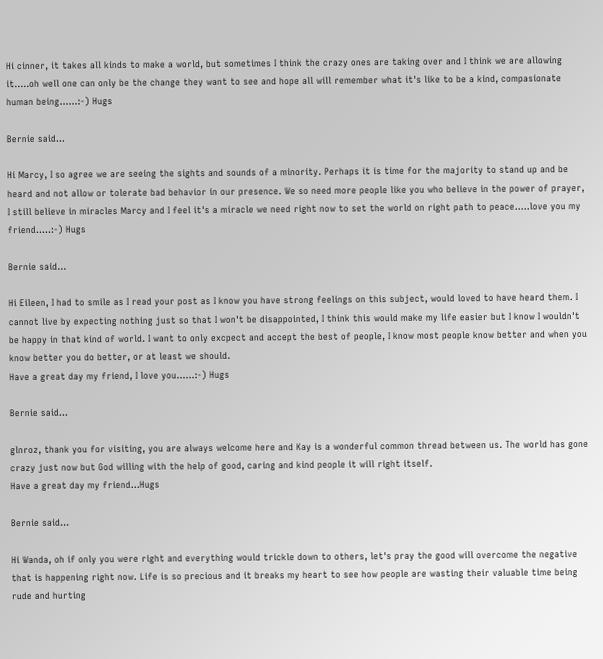Hi cinner, it takes all kinds to make a world, but sometimes I think the crazy ones are taking over and I think we are allowing it.....oh well one can only be the change they want to see and hope all will remember what it's like to be a kind, compasionate human being......:-) Hugs

Bernie said...

Hi Marcy, I so agree we are seeing the sights and sounds of a minority. Perhaps it is time for the majority to stand up and be heard and not allow or tolerate bad behavior in our presence. We so need more people like you who believe in the power of prayer, I still believe in miracles Marcy and I feel it's a miracle we need right now to set the world on right path to peace.....love you my friend.....:-) Hugs

Bernie said...

Hi Eileen, I had to smile as I read your post as I know you have strong feelings on this subject, would loved to have heard them. I cannot live by expecting nothing just so that I won't be disappointed, I think this would make my life easier but I know I wouldn't be happy in that kind of world. I want to only excpect and accept the best of people, I know most people know better and when you know better you do better, or at least we should.
Have a great day my friend, I love you......:-) Hugs

Bernie said...

glnroz, thank you for visiting, you are always welcome here and Kay is a wonderful common thread between us. The world has gone crazy just now but God willing with the help of good, caring and kind people it will right itself.
Have a great day my friend...Hugs

Bernie said...

Hi Wanda, oh if only you were right and everything would trickle down to others, let's pray the good will overcome the negative that is happening right now. Life is so precious and it breaks my heart to see how people are wasting their valuable time being rude and hurting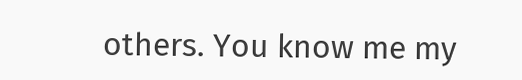others. You know me my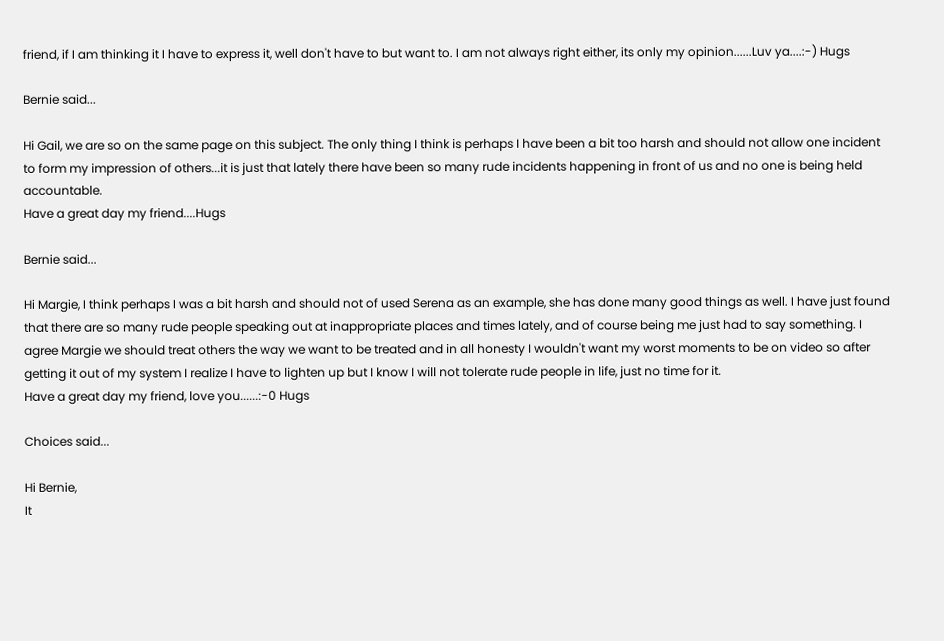friend, if I am thinking it I have to express it, well don't have to but want to. I am not always right either, its only my opinion......Luv ya....:-) Hugs

Bernie said...

Hi Gail, we are so on the same page on this subject. The only thing I think is perhaps I have been a bit too harsh and should not allow one incident to form my impression of others...it is just that lately there have been so many rude incidents happening in front of us and no one is being held accountable.
Have a great day my friend....Hugs

Bernie said...

Hi Margie, I think perhaps I was a bit harsh and should not of used Serena as an example, she has done many good things as well. I have just found that there are so many rude people speaking out at inappropriate places and times lately, and of course being me just had to say something. I agree Margie we should treat others the way we want to be treated and in all honesty I wouldn't want my worst moments to be on video so after getting it out of my system I realize I have to lighten up but I know I will not tolerate rude people in life, just no time for it.
Have a great day my friend, love you......:-0 Hugs

Choices said...

Hi Bernie,
It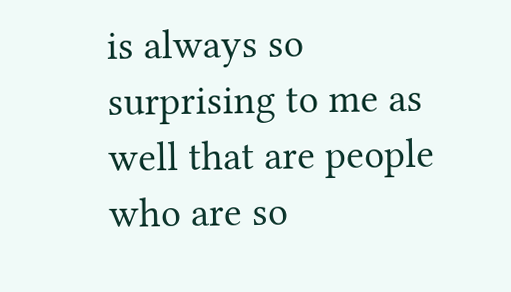is always so surprising to me as well that are people who are so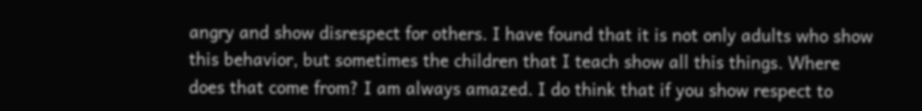angry and show disrespect for others. I have found that it is not only adults who show this behavior, but sometimes the children that I teach show all this things. Where does that come from? I am always amazed. I do think that if you show respect to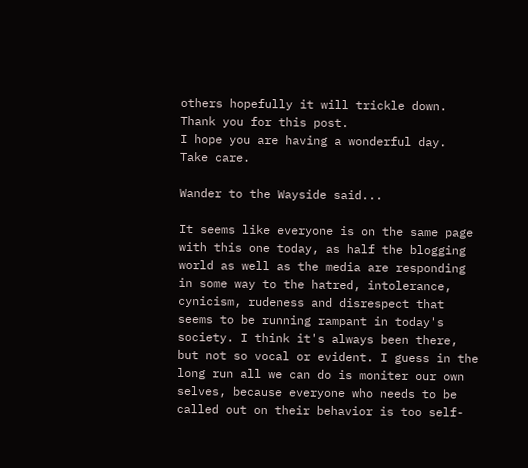others hopefully it will trickle down.
Thank you for this post.
I hope you are having a wonderful day.
Take care.

Wander to the Wayside said...

It seems like everyone is on the same page with this one today, as half the blogging world as well as the media are responding in some way to the hatred, intolerance, cynicism, rudeness and disrespect that seems to be running rampant in today's society. I think it's always been there, but not so vocal or evident. I guess in the long run all we can do is moniter our own selves, because everyone who needs to be called out on their behavior is too self-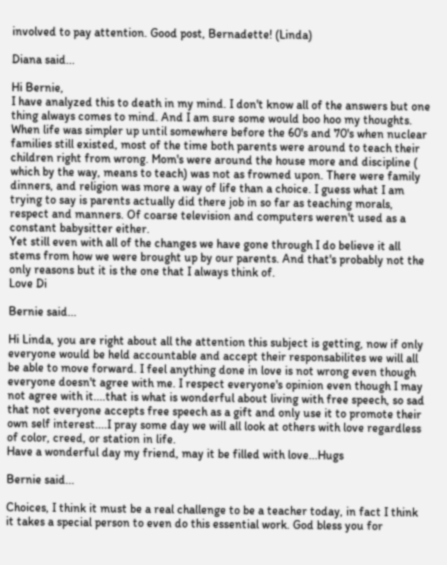involved to pay attention. Good post, Bernadette! (Linda)

Diana said...

Hi Bernie,
I have analyzed this to death in my mind. I don't know all of the answers but one thing always comes to mind. And I am sure some would boo hoo my thoughts. When life was simpler up until somewhere before the 60's and 70's when nuclear families still existed, most of the time both parents were around to teach their children right from wrong. Mom's were around the house more and discipline ( which by the way, means to teach) was not as frowned upon. There were family dinners, and religion was more a way of life than a choice. I guess what I am trying to say is parents actually did there job in so far as teaching morals, respect and manners. Of coarse television and computers weren't used as a constant babysitter either.
Yet still even with all of the changes we have gone through I do believe it all stems from how we were brought up by our parents. And that's probably not the only reasons but it is the one that I always think of.
Love Di

Bernie said...

Hi Linda, you are right about all the attention this subject is getting, now if only everyone would be held accountable and accept their responsabilites we will all be able to move forward. I feel anything done in love is not wrong even though everyone doesn't agree with me. I respect everyone's opinion even though I may not agree with it....that is what is wonderful about living with free speech, so sad that not everyone accepts free speech as a gift and only use it to promote their own self interest....I pray some day we will all look at others with love regardless of color, creed, or station in life.
Have a wonderful day my friend, may it be filled with love...Hugs

Bernie said...

Choices, I think it must be a real challenge to be a teacher today, in fact I think it takes a special person to even do this essential work. God bless you for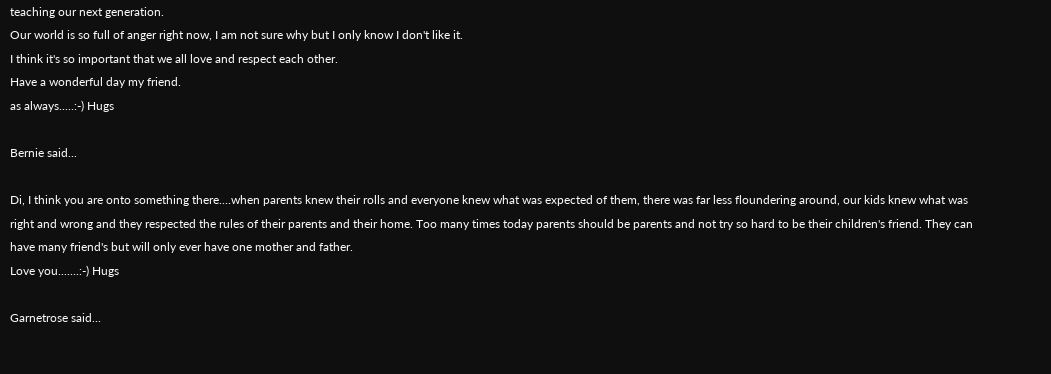teaching our next generation.
Our world is so full of anger right now, I am not sure why but I only know I don't like it.
I think it's so important that we all love and respect each other.
Have a wonderful day my friend.
as always.....:-) Hugs

Bernie said...

Di, I think you are onto something there....when parents knew their rolls and everyone knew what was expected of them, there was far less floundering around, our kids knew what was right and wrong and they respected the rules of their parents and their home. Too many times today parents should be parents and not try so hard to be their children's friend. They can have many friend's but will only ever have one mother and father.
Love you.......:-) Hugs

Garnetrose said...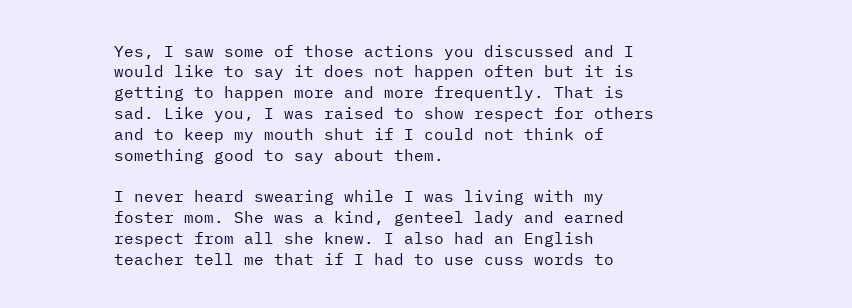Yes, I saw some of those actions you discussed and I would like to say it does not happen often but it is getting to happen more and more frequently. That is sad. Like you, I was raised to show respect for others and to keep my mouth shut if I could not think of something good to say about them.

I never heard swearing while I was living with my foster mom. She was a kind, genteel lady and earned respect from all she knew. I also had an English teacher tell me that if I had to use cuss words to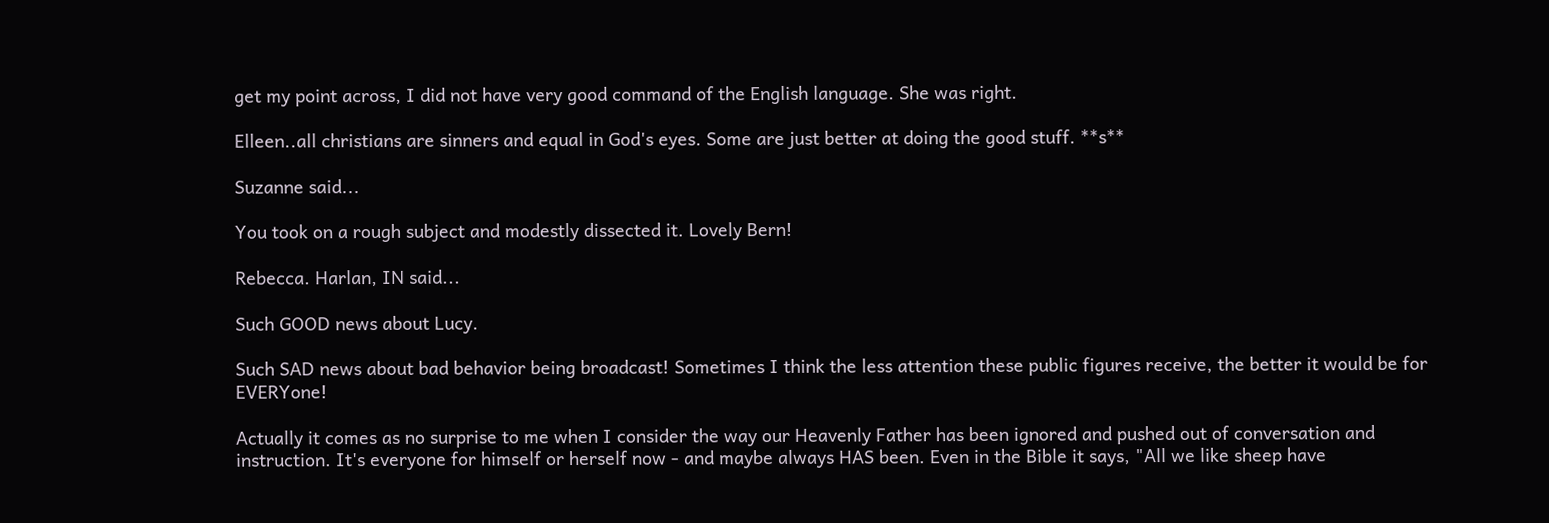get my point across, I did not have very good command of the English language. She was right.

Elleen..all christians are sinners and equal in God's eyes. Some are just better at doing the good stuff. **s**

Suzanne said...

You took on a rough subject and modestly dissected it. Lovely Bern!

Rebecca. Harlan, IN said...

Such GOOD news about Lucy.

Such SAD news about bad behavior being broadcast! Sometimes I think the less attention these public figures receive, the better it would be for EVERYone!

Actually it comes as no surprise to me when I consider the way our Heavenly Father has been ignored and pushed out of conversation and instruction. It's everyone for himself or herself now - and maybe always HAS been. Even in the Bible it says, "All we like sheep have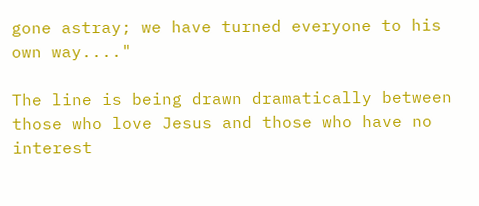gone astray; we have turned everyone to his own way...."

The line is being drawn dramatically between those who love Jesus and those who have no interest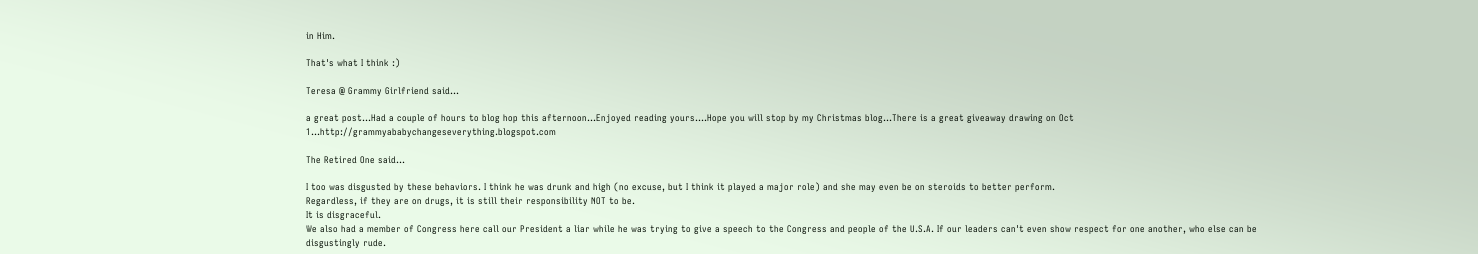in Him.

That's what I think :)

Teresa @ Grammy Girlfriend said...

a great post...Had a couple of hours to blog hop this afternoon...Enjoyed reading yours....Hope you will stop by my Christmas blog...There is a great giveaway drawing on Oct 1...http://grammyababychangeseverything.blogspot.com

The Retired One said...

I too was disgusted by these behaviors. I think he was drunk and high (no excuse, but I think it played a major role) and she may even be on steroids to better perform.
Regardless, if they are on drugs, it is still their responsibility NOT to be.
It is disgraceful.
We also had a member of Congress here call our President a liar while he was trying to give a speech to the Congress and people of the U.S.A. If our leaders can't even show respect for one another, who else can be disgustingly rude.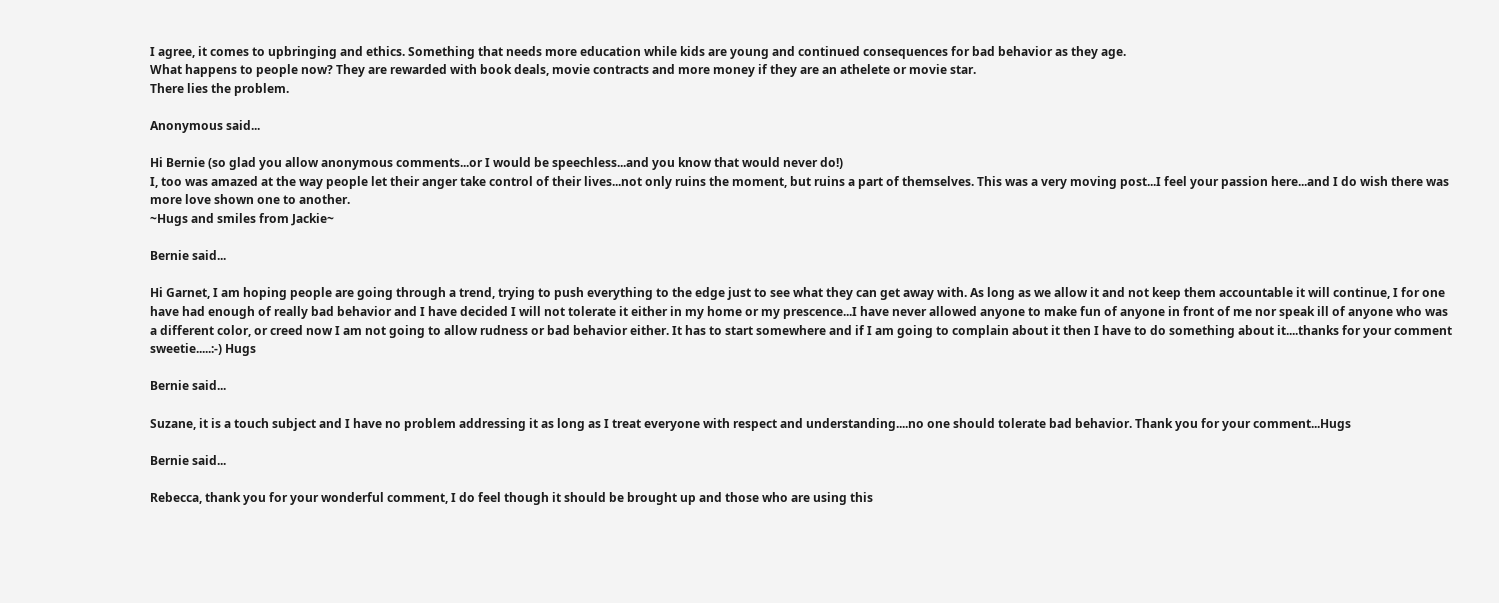I agree, it comes to upbringing and ethics. Something that needs more education while kids are young and continued consequences for bad behavior as they age.
What happens to people now? They are rewarded with book deals, movie contracts and more money if they are an athelete or movie star.
There lies the problem.

Anonymous said...

Hi Bernie (so glad you allow anonymous comments...or I would be speechless...and you know that would never do!)
I, too was amazed at the way people let their anger take control of their lives...not only ruins the moment, but ruins a part of themselves. This was a very moving post...I feel your passion here...and I do wish there was more love shown one to another.
~Hugs and smiles from Jackie~

Bernie said...

Hi Garnet, I am hoping people are going through a trend, trying to push everything to the edge just to see what they can get away with. As long as we allow it and not keep them accountable it will continue, I for one have had enough of really bad behavior and I have decided I will not tolerate it either in my home or my prescence...I have never allowed anyone to make fun of anyone in front of me nor speak ill of anyone who was a different color, or creed now I am not going to allow rudness or bad behavior either. It has to start somewhere and if I am going to complain about it then I have to do something about it....thanks for your comment sweetie.....:-) Hugs

Bernie said...

Suzane, it is a touch subject and I have no problem addressing it as long as I treat everyone with respect and understanding....no one should tolerate bad behavior. Thank you for your comment...Hugs

Bernie said...

Rebecca, thank you for your wonderful comment, I do feel though it should be brought up and those who are using this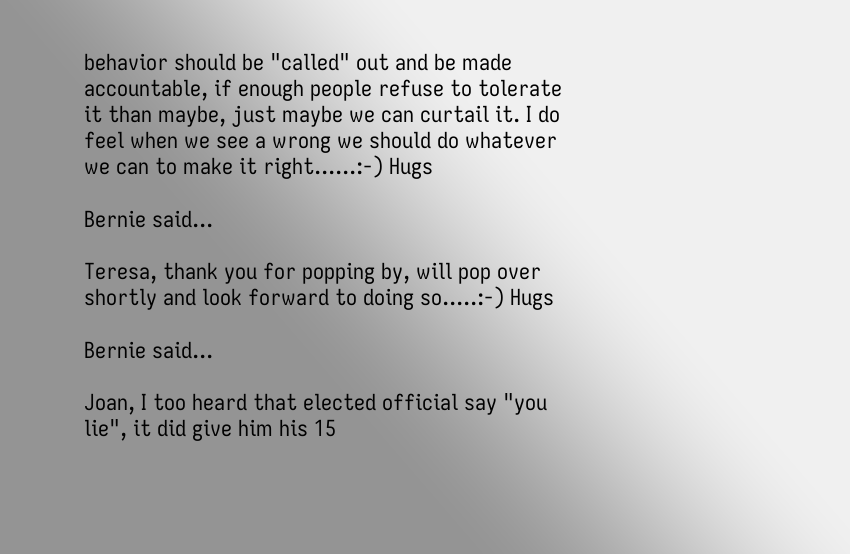behavior should be "called" out and be made accountable, if enough people refuse to tolerate it than maybe, just maybe we can curtail it. I do feel when we see a wrong we should do whatever we can to make it right......:-) Hugs

Bernie said...

Teresa, thank you for popping by, will pop over shortly and look forward to doing so.....:-) Hugs

Bernie said...

Joan, I too heard that elected official say "you lie", it did give him his 15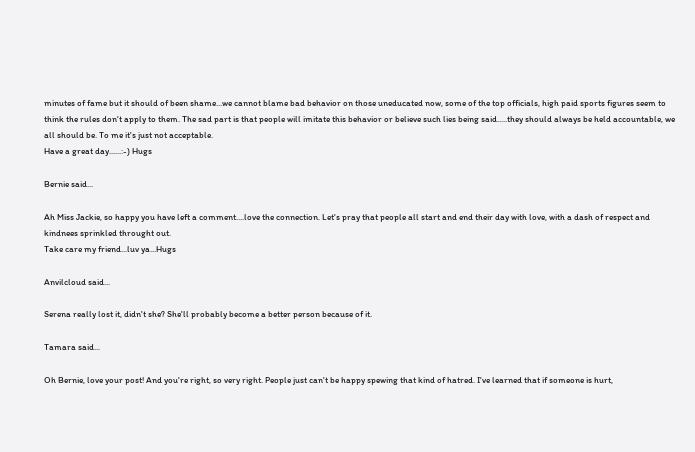minutes of fame but it should of been shame...we cannot blame bad behavior on those uneducated now, some of the top officials, high paid sports figures seem to think the rules don't apply to them. The sad part is that people will imitate this behavior or believe such lies being said.....they should always be held accountable, we all should be. To me it's just not acceptable.
Have a great day......:-) Hugs

Bernie said...

Ah Miss Jackie, so happy you have left a comment....love the connection. Let's pray that people all start and end their day with love, with a dash of respect and kindnees sprinkled throught out.
Take care my friend...luv ya...Hugs

Anvilcloud said...

Serena really lost it, didn't she? She'll probably become a better person because of it.

Tamara said...

Oh Bernie, love your post! And you're right, so very right. People just can't be happy spewing that kind of hatred. I've learned that if someone is hurt,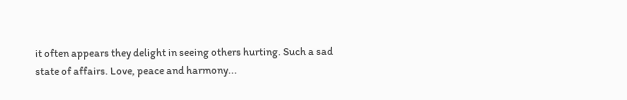it often appears they delight in seeing others hurting. Such a sad state of affairs. Love, peace and harmony...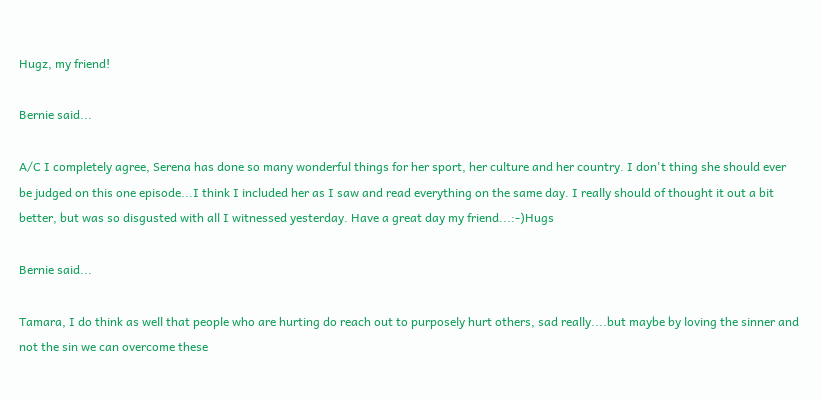Hugz, my friend!

Bernie said...

A/C I completely agree, Serena has done so many wonderful things for her sport, her culture and her country. I don't thing she should ever be judged on this one episode...I think I included her as I saw and read everything on the same day. I really should of thought it out a bit better, but was so disgusted with all I witnessed yesterday. Have a great day my friend...:-)Hugs

Bernie said...

Tamara, I do think as well that people who are hurting do reach out to purposely hurt others, sad really....but maybe by loving the sinner and not the sin we can overcome these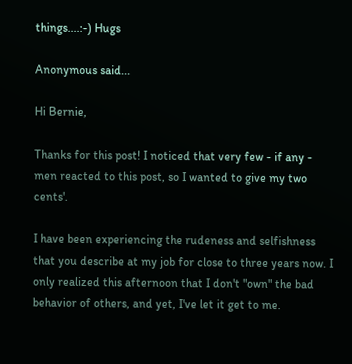things....:-) Hugs

Anonymous said...

Hi Bernie,

Thanks for this post! I noticed that very few - if any - men reacted to this post, so I wanted to give my two cents'.

I have been experiencing the rudeness and selfishness that you describe at my job for close to three years now. I only realized this afternoon that I don't "own" the bad behavior of others, and yet, I've let it get to me.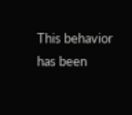This behavior has been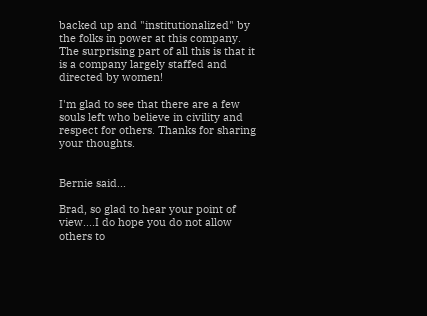backed up and "institutionalized" by the folks in power at this company. The surprising part of all this is that it is a company largely staffed and directed by women!

I'm glad to see that there are a few souls left who believe in civility and respect for others. Thanks for sharing your thoughts.


Bernie said...

Brad, so glad to hear your point of view....I do hope you do not allow others to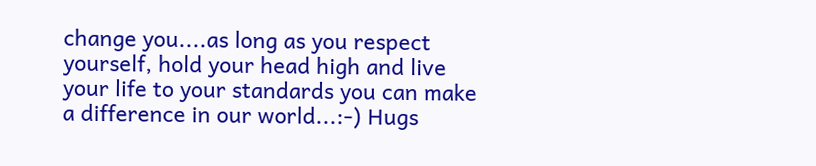change you....as long as you respect yourself, hold your head high and live your life to your standards you can make a difference in our world...:-) Hugs